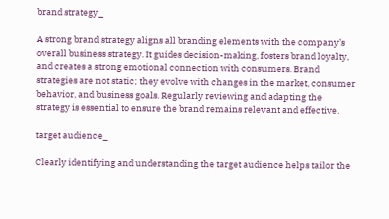brand strategy_

A strong brand strategy aligns all branding elements with the company’s overall business strategy. It guides decision-making, fosters brand loyalty, and creates a strong emotional connection with consumers. Brand strategies are not static; they evolve with changes in the market, consumer behavior, and business goals. Regularly reviewing and adapting the strategy is essential to ensure the brand remains relevant and effective.

target audience_

Clearly identifying and understanding the target audience helps tailor the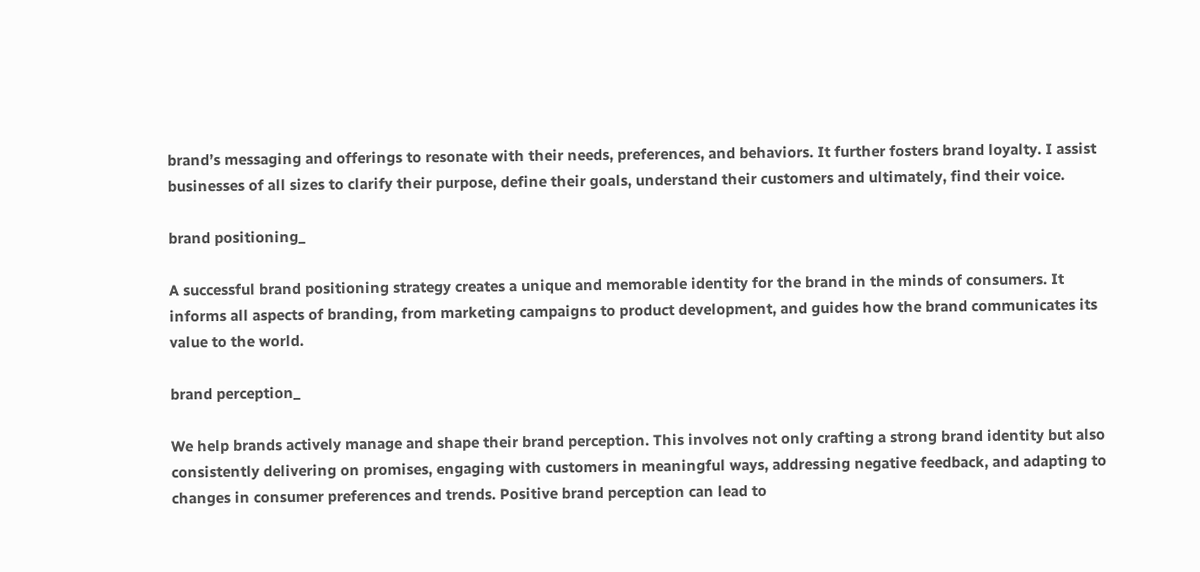brand’s messaging and offerings to resonate with their needs, preferences, and behaviors. It further fosters brand loyalty. I assist businesses of all sizes to clarify their purpose, define their goals, understand their customers and ultimately, find their voice.

brand positioning_

A successful brand positioning strategy creates a unique and memorable identity for the brand in the minds of consumers. It informs all aspects of branding, from marketing campaigns to product development, and guides how the brand communicates its value to the world.

brand perception_

We help brands actively manage and shape their brand perception. This involves not only crafting a strong brand identity but also consistently delivering on promises, engaging with customers in meaningful ways, addressing negative feedback, and adapting to changes in consumer preferences and trends. Positive brand perception can lead to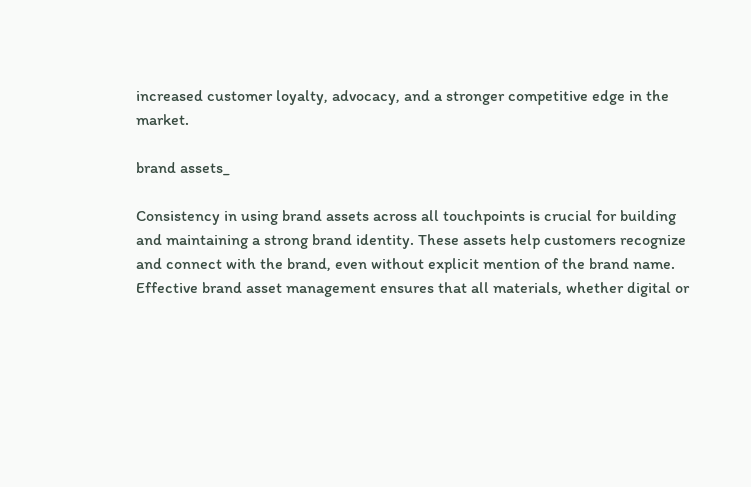increased customer loyalty, advocacy, and a stronger competitive edge in the market.

brand assets_

Consistency in using brand assets across all touchpoints is crucial for building and maintaining a strong brand identity. These assets help customers recognize and connect with the brand, even without explicit mention of the brand name. Effective brand asset management ensures that all materials, whether digital or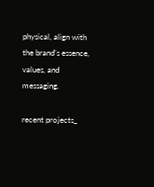physical, align with the brand’s essence, values, and messaging.

recent projects_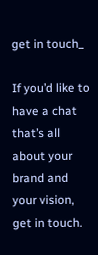get in touch_

If you’d like to have a chat that’s all about your brand and your vision, get in touch.